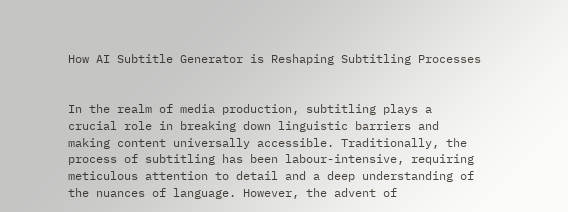How AI Subtitle Generator is Reshaping Subtitling Processes


In the realm of media production, subtitling plays a crucial role in breaking down linguistic barriers and making content universally accessible. Traditionally, the process of subtitling has been labour-intensive, requiring meticulous attention to detail and a deep understanding of the nuances of language. However, the advent of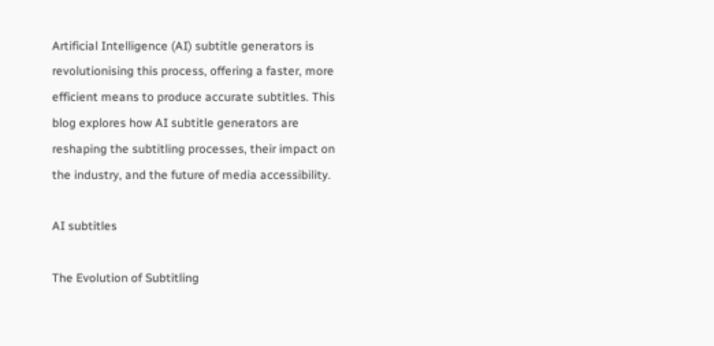Artificial Intelligence (AI) subtitle generators is revolutionising this process, offering a faster, more efficient means to produce accurate subtitles. This blog explores how AI subtitle generators are reshaping the subtitling processes, their impact on the industry, and the future of media accessibility.

AI subtitles

The Evolution of Subtitling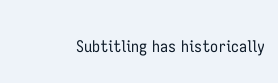Subtitling has historically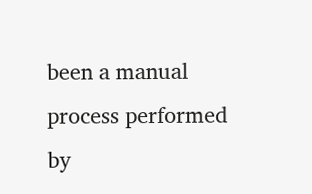been a manual process performed by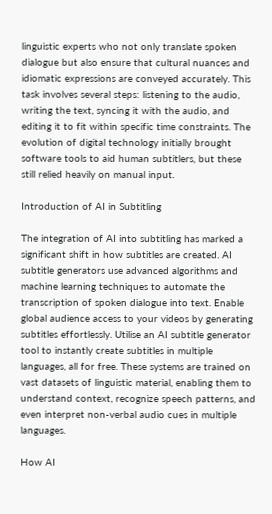linguistic experts who not only translate spoken dialogue but also ensure that cultural nuances and idiomatic expressions are conveyed accurately. This task involves several steps: listening to the audio, writing the text, syncing it with the audio, and editing it to fit within specific time constraints. The evolution of digital technology initially brought software tools to aid human subtitlers, but these still relied heavily on manual input.

Introduction of AI in Subtitling

The integration of AI into subtitling has marked a significant shift in how subtitles are created. AI subtitle generators use advanced algorithms and machine learning techniques to automate the transcription of spoken dialogue into text. Enable global audience access to your videos by generating subtitles effortlessly. Utilise an AI subtitle generator tool to instantly create subtitles in multiple languages, all for free. These systems are trained on vast datasets of linguistic material, enabling them to understand context, recognize speech patterns, and even interpret non-verbal audio cues in multiple languages.

How AI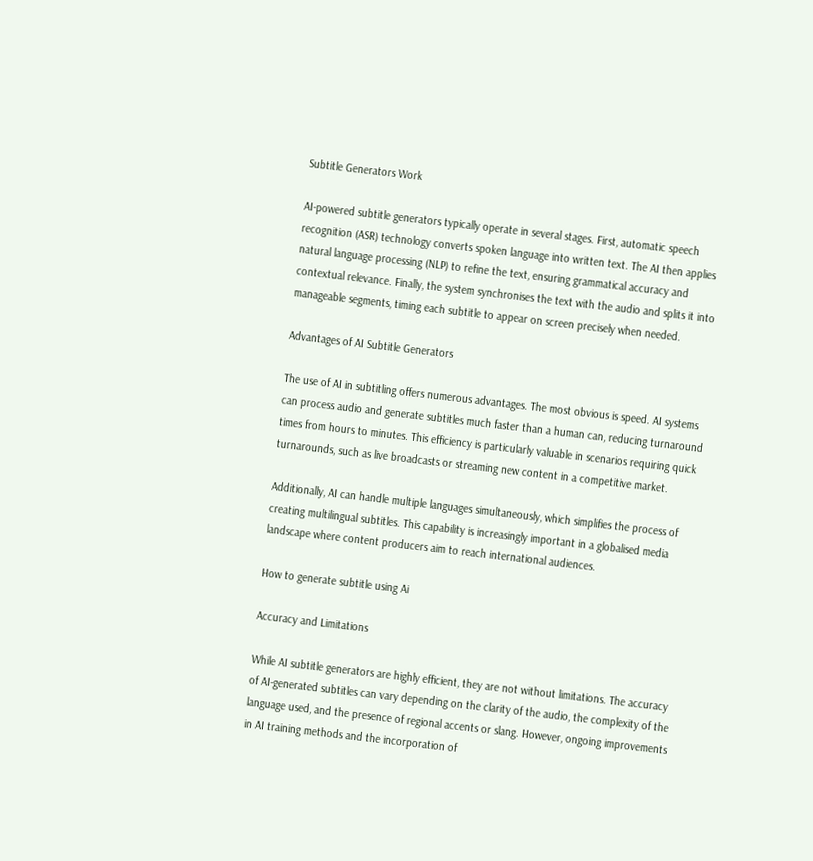Subtitle Generators Work

AI-powered subtitle generators typically operate in several stages. First, automatic speech recognition (ASR) technology converts spoken language into written text. The AI then applies natural language processing (NLP) to refine the text, ensuring grammatical accuracy and contextual relevance. Finally, the system synchronises the text with the audio and splits it into manageable segments, timing each subtitle to appear on screen precisely when needed.

Advantages of AI Subtitle Generators

The use of AI in subtitling offers numerous advantages. The most obvious is speed. AI systems can process audio and generate subtitles much faster than a human can, reducing turnaround times from hours to minutes. This efficiency is particularly valuable in scenarios requiring quick turnarounds, such as live broadcasts or streaming new content in a competitive market.

Additionally, AI can handle multiple languages simultaneously, which simplifies the process of creating multilingual subtitles. This capability is increasingly important in a globalised media landscape where content producers aim to reach international audiences.

How to generate subtitle using Ai

Accuracy and Limitations

While AI subtitle generators are highly efficient, they are not without limitations. The accuracy of AI-generated subtitles can vary depending on the clarity of the audio, the complexity of the language used, and the presence of regional accents or slang. However, ongoing improvements in AI training methods and the incorporation of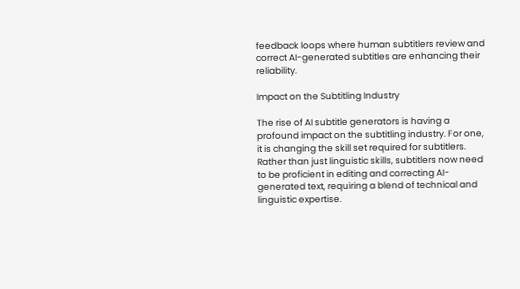feedback loops where human subtitlers review and correct AI-generated subtitles are enhancing their reliability.

Impact on the Subtitling Industry

The rise of AI subtitle generators is having a profound impact on the subtitling industry. For one, it is changing the skill set required for subtitlers. Rather than just linguistic skills, subtitlers now need to be proficient in editing and correcting AI-generated text, requiring a blend of technical and linguistic expertise.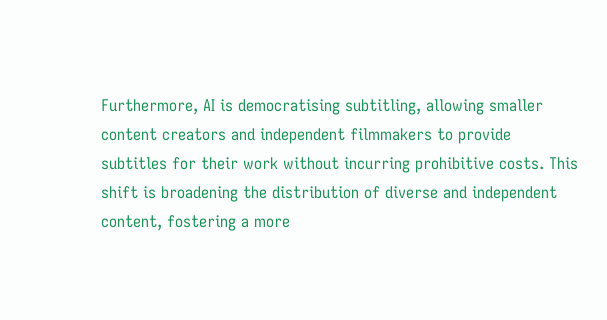Furthermore, AI is democratising subtitling, allowing smaller content creators and independent filmmakers to provide subtitles for their work without incurring prohibitive costs. This shift is broadening the distribution of diverse and independent content, fostering a more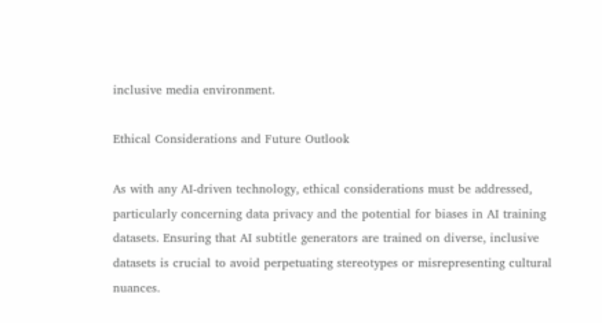inclusive media environment.

Ethical Considerations and Future Outlook

As with any AI-driven technology, ethical considerations must be addressed, particularly concerning data privacy and the potential for biases in AI training datasets. Ensuring that AI subtitle generators are trained on diverse, inclusive datasets is crucial to avoid perpetuating stereotypes or misrepresenting cultural nuances.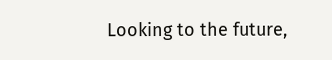Looking to the future,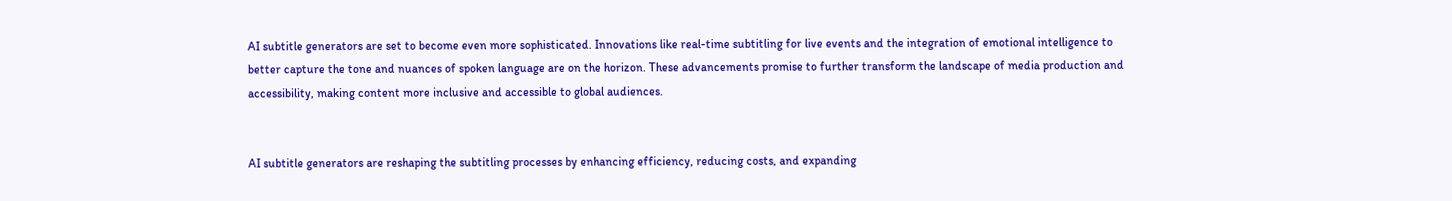AI subtitle generators are set to become even more sophisticated. Innovations like real-time subtitling for live events and the integration of emotional intelligence to better capture the tone and nuances of spoken language are on the horizon. These advancements promise to further transform the landscape of media production and accessibility, making content more inclusive and accessible to global audiences.


AI subtitle generators are reshaping the subtitling processes by enhancing efficiency, reducing costs, and expanding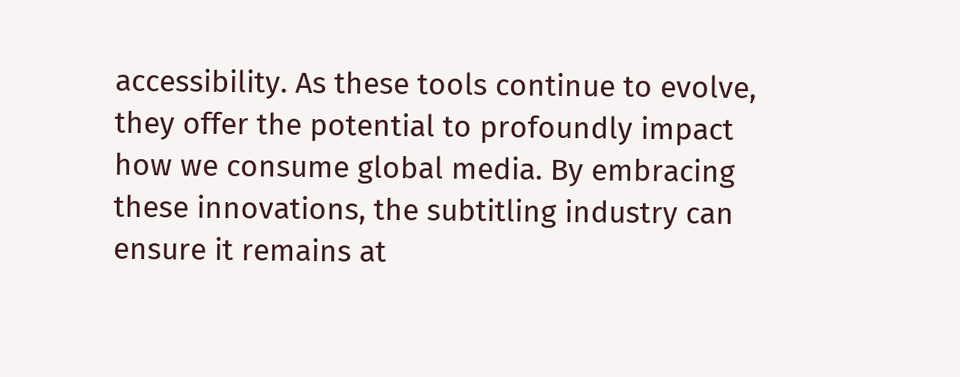accessibility. As these tools continue to evolve, they offer the potential to profoundly impact how we consume global media. By embracing these innovations, the subtitling industry can ensure it remains at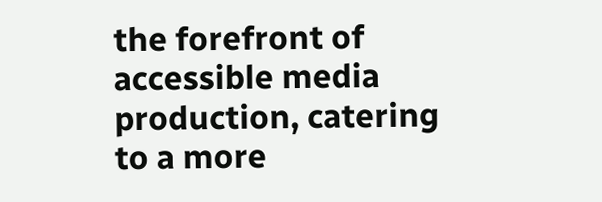the forefront of accessible media production, catering to a more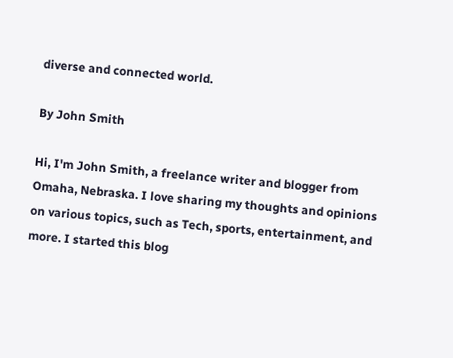diverse and connected world.

By John Smith

Hi, I'm John Smith, a freelance writer and blogger from Omaha, Nebraska. I love sharing my thoughts and opinions on various topics, such as Tech, sports, entertainment, and more. I started this blog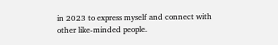in 2023 to express myself and connect with other like-minded people.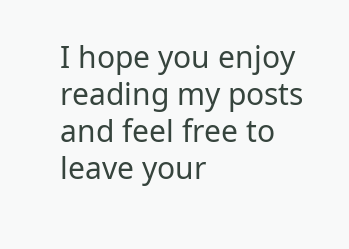I hope you enjoy reading my posts and feel free to leave your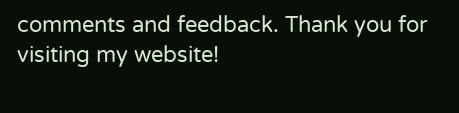comments and feedback. Thank you for visiting my website!